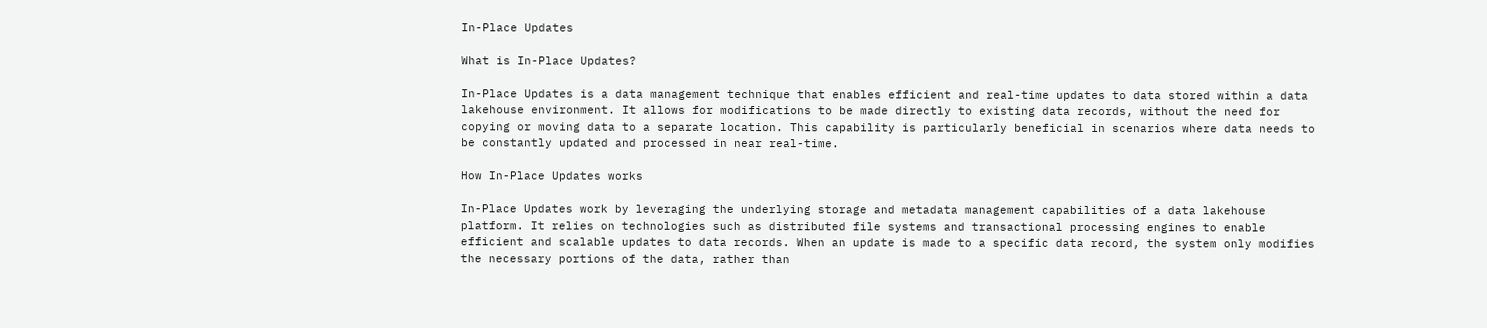In-Place Updates

What is In-Place Updates?

In-Place Updates is a data management technique that enables efficient and real-time updates to data stored within a data lakehouse environment. It allows for modifications to be made directly to existing data records, without the need for copying or moving data to a separate location. This capability is particularly beneficial in scenarios where data needs to be constantly updated and processed in near real-time.

How In-Place Updates works

In-Place Updates work by leveraging the underlying storage and metadata management capabilities of a data lakehouse platform. It relies on technologies such as distributed file systems and transactional processing engines to enable efficient and scalable updates to data records. When an update is made to a specific data record, the system only modifies the necessary portions of the data, rather than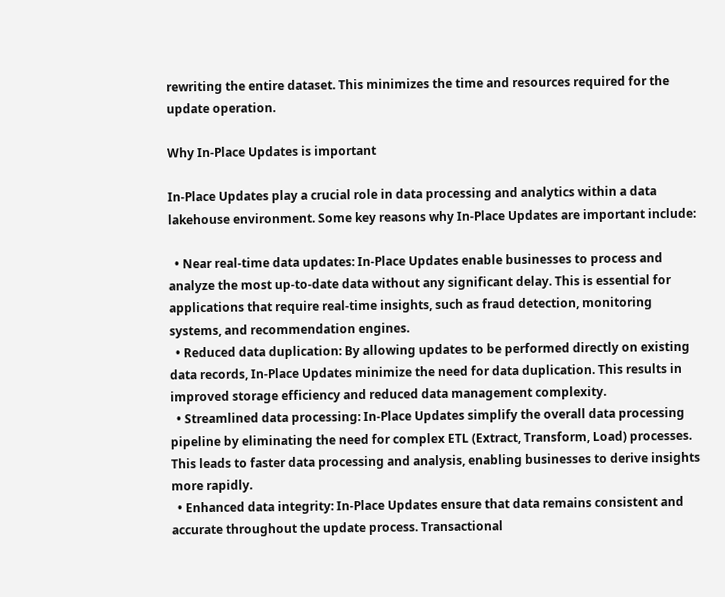rewriting the entire dataset. This minimizes the time and resources required for the update operation.

Why In-Place Updates is important

In-Place Updates play a crucial role in data processing and analytics within a data lakehouse environment. Some key reasons why In-Place Updates are important include:

  • Near real-time data updates: In-Place Updates enable businesses to process and analyze the most up-to-date data without any significant delay. This is essential for applications that require real-time insights, such as fraud detection, monitoring systems, and recommendation engines.
  • Reduced data duplication: By allowing updates to be performed directly on existing data records, In-Place Updates minimize the need for data duplication. This results in improved storage efficiency and reduced data management complexity.
  • Streamlined data processing: In-Place Updates simplify the overall data processing pipeline by eliminating the need for complex ETL (Extract, Transform, Load) processes. This leads to faster data processing and analysis, enabling businesses to derive insights more rapidly.
  • Enhanced data integrity: In-Place Updates ensure that data remains consistent and accurate throughout the update process. Transactional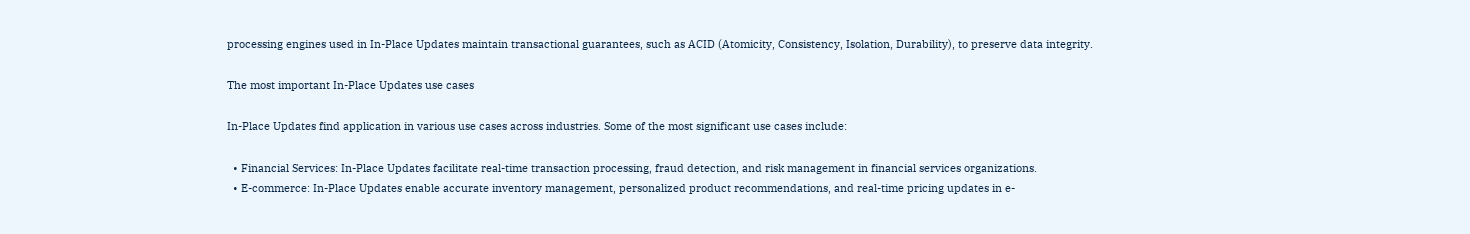processing engines used in In-Place Updates maintain transactional guarantees, such as ACID (Atomicity, Consistency, Isolation, Durability), to preserve data integrity.

The most important In-Place Updates use cases

In-Place Updates find application in various use cases across industries. Some of the most significant use cases include:

  • Financial Services: In-Place Updates facilitate real-time transaction processing, fraud detection, and risk management in financial services organizations.
  • E-commerce: In-Place Updates enable accurate inventory management, personalized product recommendations, and real-time pricing updates in e-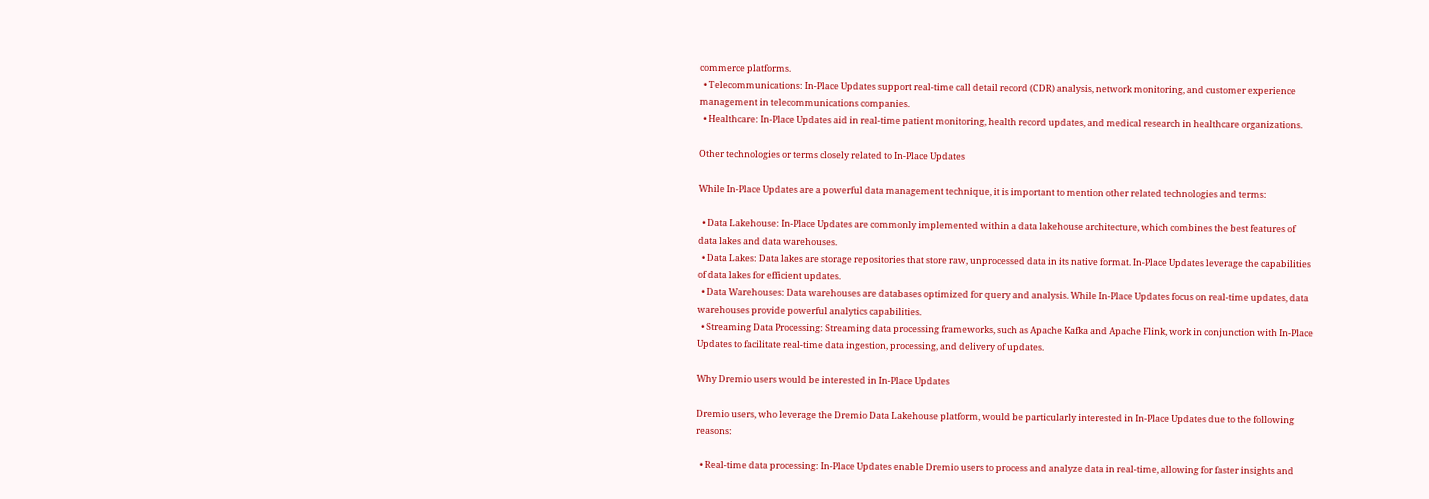commerce platforms.
  • Telecommunications: In-Place Updates support real-time call detail record (CDR) analysis, network monitoring, and customer experience management in telecommunications companies.
  • Healthcare: In-Place Updates aid in real-time patient monitoring, health record updates, and medical research in healthcare organizations.

Other technologies or terms closely related to In-Place Updates

While In-Place Updates are a powerful data management technique, it is important to mention other related technologies and terms:

  • Data Lakehouse: In-Place Updates are commonly implemented within a data lakehouse architecture, which combines the best features of data lakes and data warehouses.
  • Data Lakes: Data lakes are storage repositories that store raw, unprocessed data in its native format. In-Place Updates leverage the capabilities of data lakes for efficient updates.
  • Data Warehouses: Data warehouses are databases optimized for query and analysis. While In-Place Updates focus on real-time updates, data warehouses provide powerful analytics capabilities.
  • Streaming Data Processing: Streaming data processing frameworks, such as Apache Kafka and Apache Flink, work in conjunction with In-Place Updates to facilitate real-time data ingestion, processing, and delivery of updates.

Why Dremio users would be interested in In-Place Updates

Dremio users, who leverage the Dremio Data Lakehouse platform, would be particularly interested in In-Place Updates due to the following reasons:

  • Real-time data processing: In-Place Updates enable Dremio users to process and analyze data in real-time, allowing for faster insights and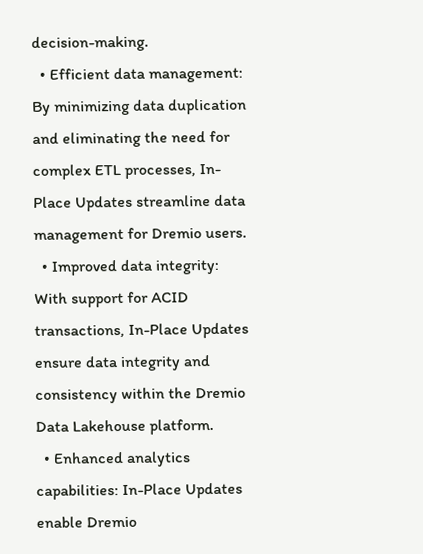decision-making.
  • Efficient data management: By minimizing data duplication and eliminating the need for complex ETL processes, In-Place Updates streamline data management for Dremio users.
  • Improved data integrity: With support for ACID transactions, In-Place Updates ensure data integrity and consistency within the Dremio Data Lakehouse platform.
  • Enhanced analytics capabilities: In-Place Updates enable Dremio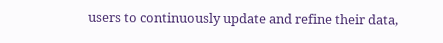users to continuously update and refine their data,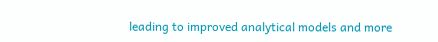leading to improved analytical models and more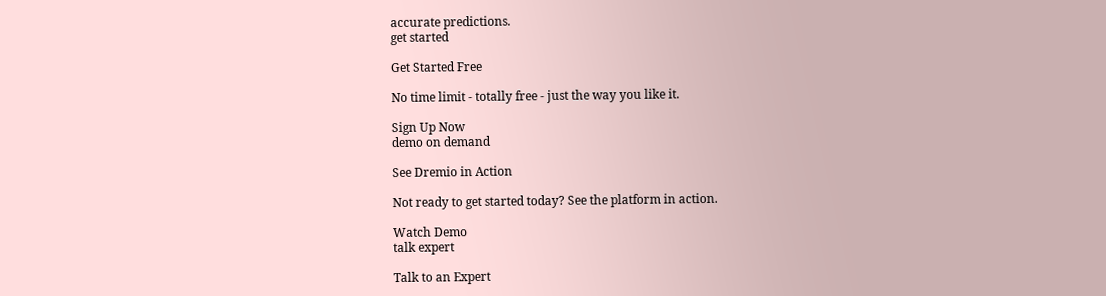accurate predictions.
get started

Get Started Free

No time limit - totally free - just the way you like it.

Sign Up Now
demo on demand

See Dremio in Action

Not ready to get started today? See the platform in action.

Watch Demo
talk expert

Talk to an Expert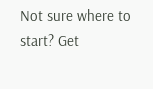Not sure where to start? Get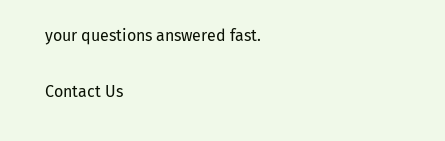your questions answered fast.

Contact Us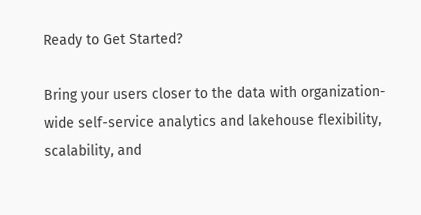Ready to Get Started?

Bring your users closer to the data with organization-wide self-service analytics and lakehouse flexibility, scalability, and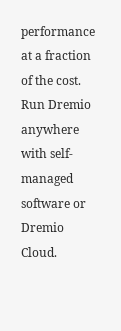performance at a fraction of the cost. Run Dremio anywhere with self-managed software or Dremio Cloud.